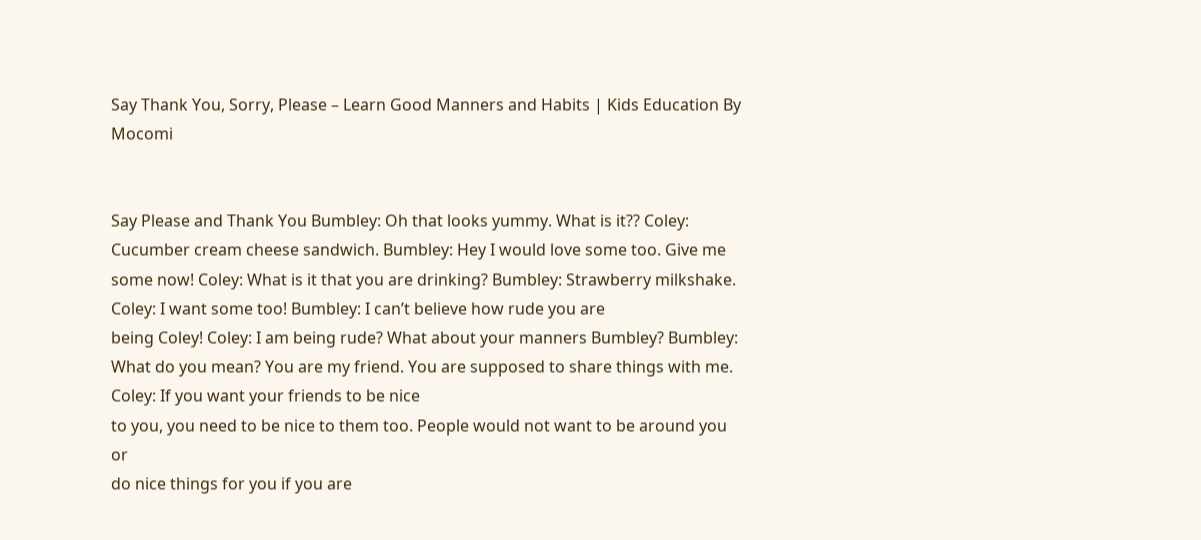Say Thank You, Sorry, Please – Learn Good Manners and Habits | Kids Education By Mocomi


Say Please and Thank You Bumbley: Oh that looks yummy. What is it?? Coley: Cucumber cream cheese sandwich. Bumbley: Hey I would love some too. Give me some now! Coley: What is it that you are drinking? Bumbley: Strawberry milkshake. Coley: I want some too! Bumbley: I can’t believe how rude you are
being Coley! Coley: I am being rude? What about your manners Bumbley? Bumbley: What do you mean? You are my friend. You are supposed to share things with me. Coley: If you want your friends to be nice
to you, you need to be nice to them too. People would not want to be around you or
do nice things for you if you are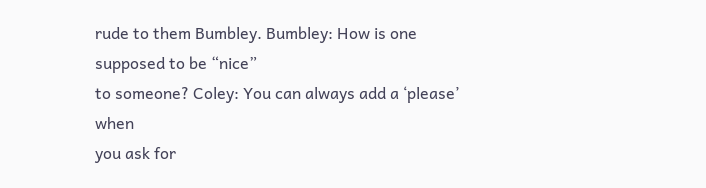rude to them Bumbley. Bumbley: How is one supposed to be “nice”
to someone? Coley: You can always add a ‘please’ when
you ask for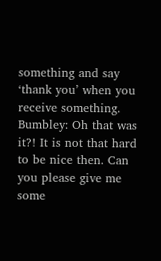something and say ‘thank you’ when you receive something. Bumbley: Oh that was it?! It is not that hard to be nice then. Can you please give me some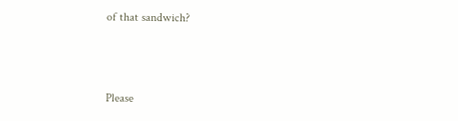of that sandwich?



Please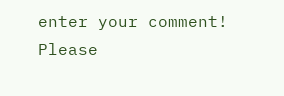enter your comment!
Please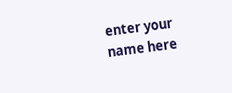enter your name here